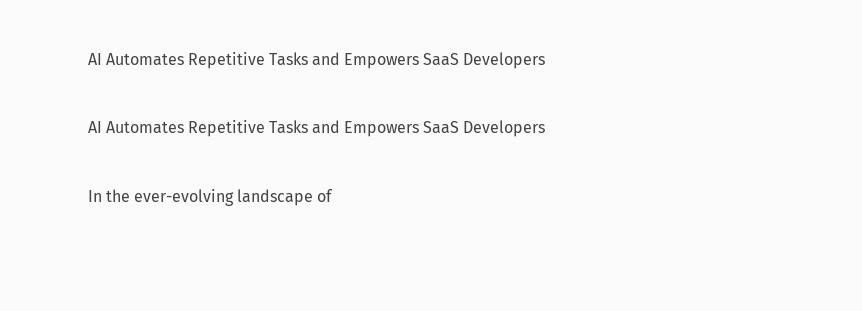AI Automates Repetitive Tasks and Empowers SaaS Developers

AI Automates Repetitive Tasks and Empowers SaaS Developers

In the ever-evolving landscape of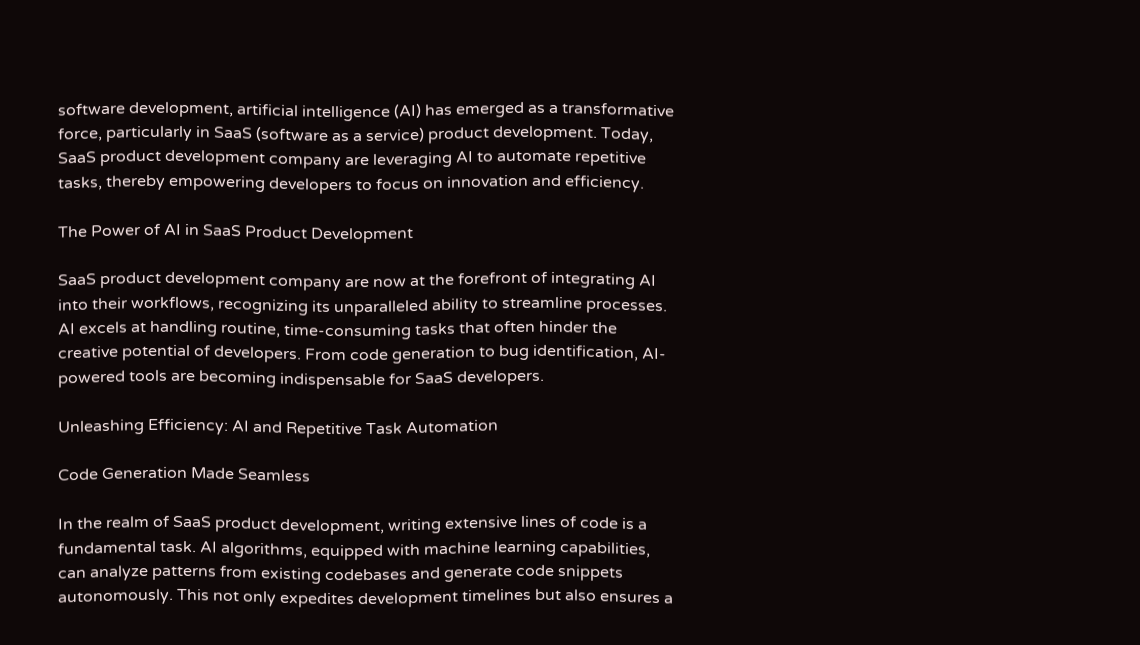software development, artificial intelligence (AI) has emerged as a transformative force, particularly in SaaS (software as a service) product development. Today, SaaS product development company are leveraging AI to automate repetitive tasks, thereby empowering developers to focus on innovation and efficiency.

The Power of AI in SaaS Product Development

SaaS product development company are now at the forefront of integrating AI into their workflows, recognizing its unparalleled ability to streamline processes. AI excels at handling routine, time-consuming tasks that often hinder the creative potential of developers. From code generation to bug identification, AI-powered tools are becoming indispensable for SaaS developers.

Unleashing Efficiency: AI and Repetitive Task Automation

Code Generation Made Seamless

In the realm of SaaS product development, writing extensive lines of code is a fundamental task. AI algorithms, equipped with machine learning capabilities, can analyze patterns from existing codebases and generate code snippets autonomously. This not only expedites development timelines but also ensures a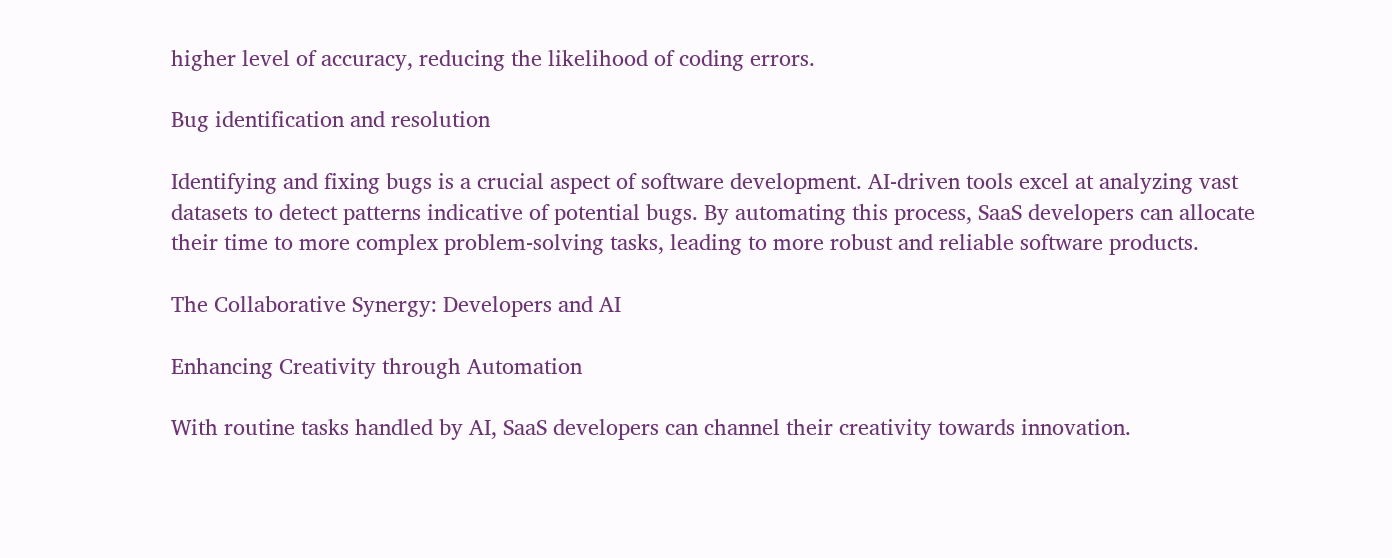higher level of accuracy, reducing the likelihood of coding errors.

Bug identification and resolution

Identifying and fixing bugs is a crucial aspect of software development. AI-driven tools excel at analyzing vast datasets to detect patterns indicative of potential bugs. By automating this process, SaaS developers can allocate their time to more complex problem-solving tasks, leading to more robust and reliable software products.

The Collaborative Synergy: Developers and AI

Enhancing Creativity through Automation

With routine tasks handled by AI, SaaS developers can channel their creativity towards innovation.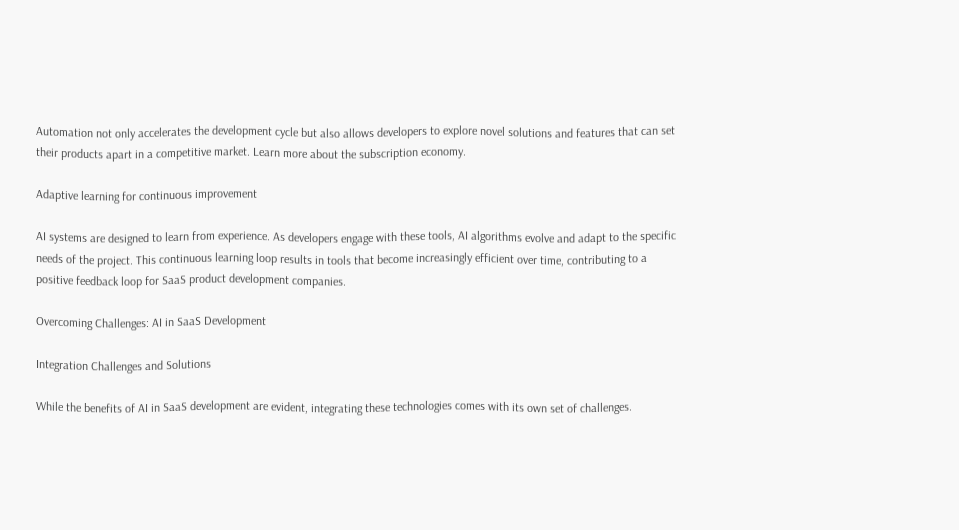Automation not only accelerates the development cycle but also allows developers to explore novel solutions and features that can set their products apart in a competitive market. Learn more about the subscription economy.

Adaptive learning for continuous improvement

AI systems are designed to learn from experience. As developers engage with these tools, AI algorithms evolve and adapt to the specific needs of the project. This continuous learning loop results in tools that become increasingly efficient over time, contributing to a positive feedback loop for SaaS product development companies.

Overcoming Challenges: AI in SaaS Development

Integration Challenges and Solutions

While the benefits of AI in SaaS development are evident, integrating these technologies comes with its own set of challenges.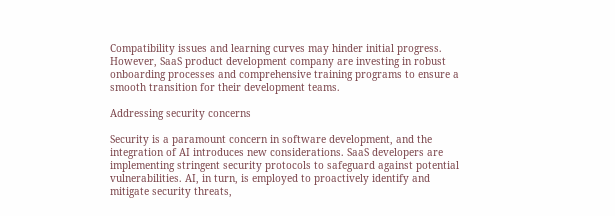Compatibility issues and learning curves may hinder initial progress. However, SaaS product development company are investing in robust onboarding processes and comprehensive training programs to ensure a smooth transition for their development teams.

Addressing security concerns

Security is a paramount concern in software development, and the integration of AI introduces new considerations. SaaS developers are implementing stringent security protocols to safeguard against potential vulnerabilities. AI, in turn, is employed to proactively identify and mitigate security threats,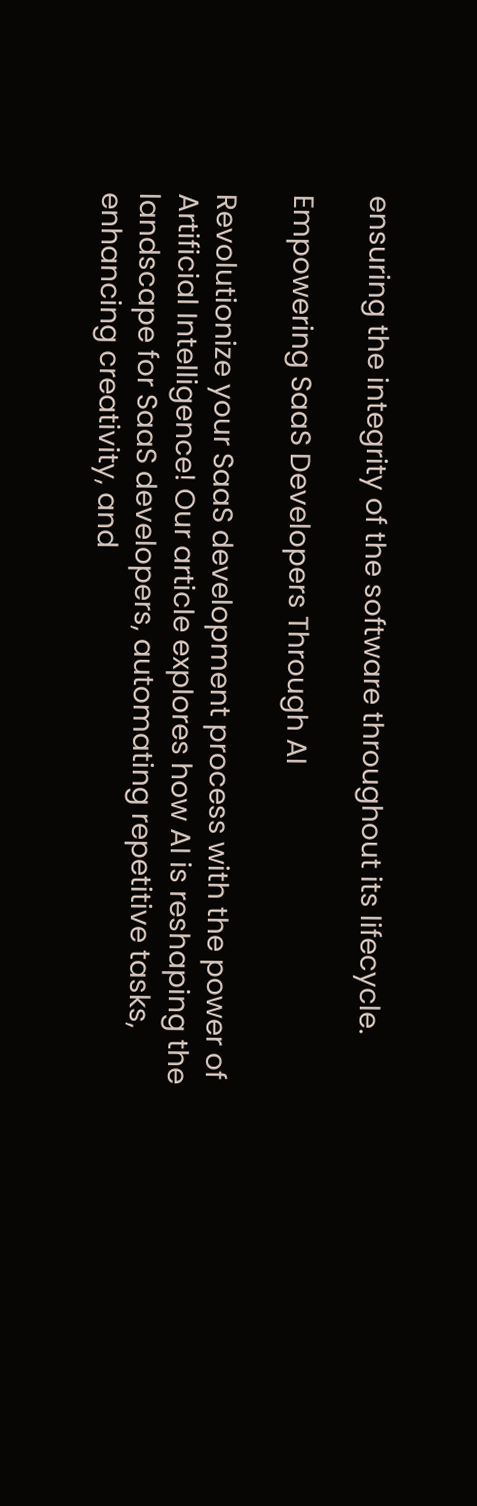ensuring the integrity of the software throughout its lifecycle.

Empowering SaaS Developers Through AI

Revolutionize your SaaS development process with the power of Artificial Intelligence! Our article explores how AI is reshaping the landscape for SaaS developers, automating repetitive tasks, enhancing creativity, and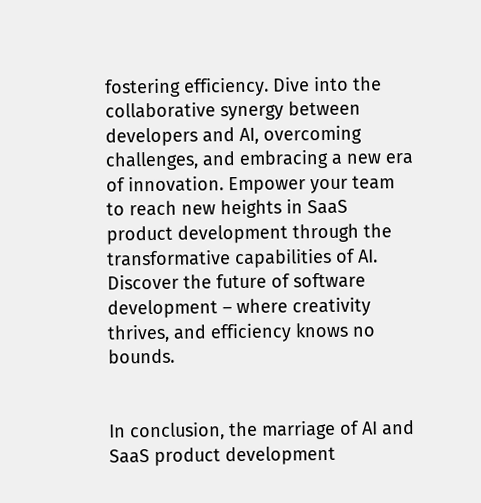fostering efficiency. Dive into the collaborative synergy between developers and AI, overcoming challenges, and embracing a new era of innovation. Empower your team to reach new heights in SaaS product development through the transformative capabilities of AI. Discover the future of software development – where creativity thrives, and efficiency knows no bounds.


In conclusion, the marriage of AI and SaaS product development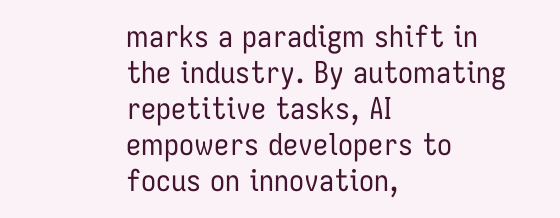marks a paradigm shift in the industry. By automating repetitive tasks, AI empowers developers to focus on innovation,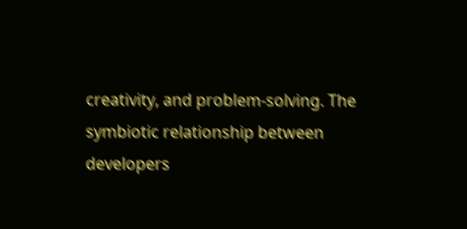creativity, and problem-solving. The symbiotic relationship between developers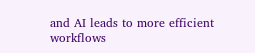and AI leads to more efficient workflows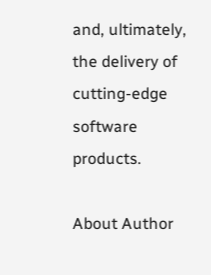and, ultimately, the delivery of cutting-edge software products.

About Author